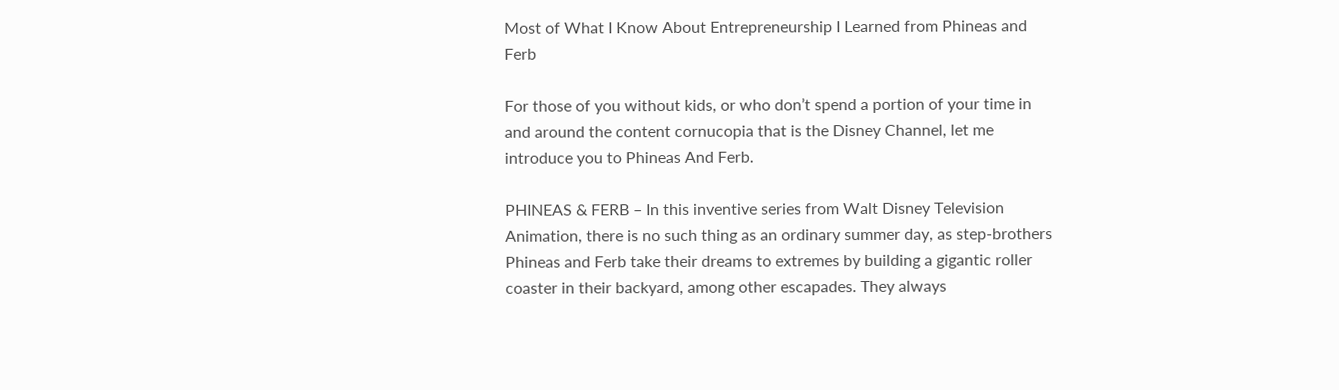Most of What I Know About Entrepreneurship I Learned from Phineas and Ferb

For those of you without kids, or who don’t spend a portion of your time in and around the content cornucopia that is the Disney Channel, let me introduce you to Phineas And Ferb.

PHINEAS & FERB – In this inventive series from Walt Disney Television Animation, there is no such thing as an ordinary summer day, as step-brothers Phineas and Ferb take their dreams to extremes by building a gigantic roller coaster in their backyard, among other escapades. They always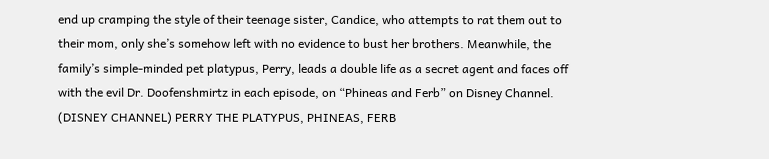end up cramping the style of their teenage sister, Candice, who attempts to rat them out to their mom, only she’s somehow left with no evidence to bust her brothers. Meanwhile, the family’s simple-minded pet platypus, Perry, leads a double life as a secret agent and faces off with the evil Dr. Doofenshmirtz in each episode, on “Phineas and Ferb” on Disney Channel. (DISNEY CHANNEL) PERRY THE PLATYPUS, PHINEAS, FERB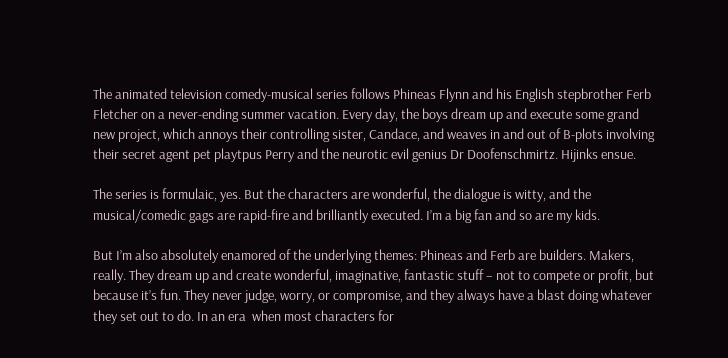The animated television comedy-musical series follows Phineas Flynn and his English stepbrother Ferb Fletcher on a never-ending summer vacation. Every day, the boys dream up and execute some grand new project, which annoys their controlling sister, Candace, and weaves in and out of B-plots involving their secret agent pet playtpus Perry and the neurotic evil genius Dr Doofenschmirtz. Hijinks ensue.

The series is formulaic, yes. But the characters are wonderful, the dialogue is witty, and the musical/comedic gags are rapid-fire and brilliantly executed. I’m a big fan and so are my kids.

But I’m also absolutely enamored of the underlying themes: Phineas and Ferb are builders. Makers, really. They dream up and create wonderful, imaginative, fantastic stuff – not to compete or profit, but because it’s fun. They never judge, worry, or compromise, and they always have a blast doing whatever they set out to do. In an era  when most characters for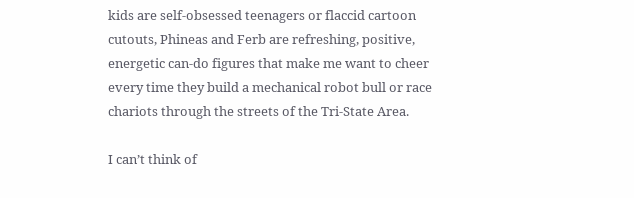kids are self-obsessed teenagers or flaccid cartoon cutouts, Phineas and Ferb are refreshing, positive, energetic can-do figures that make me want to cheer every time they build a mechanical robot bull or race chariots through the streets of the Tri-State Area.

I can’t think of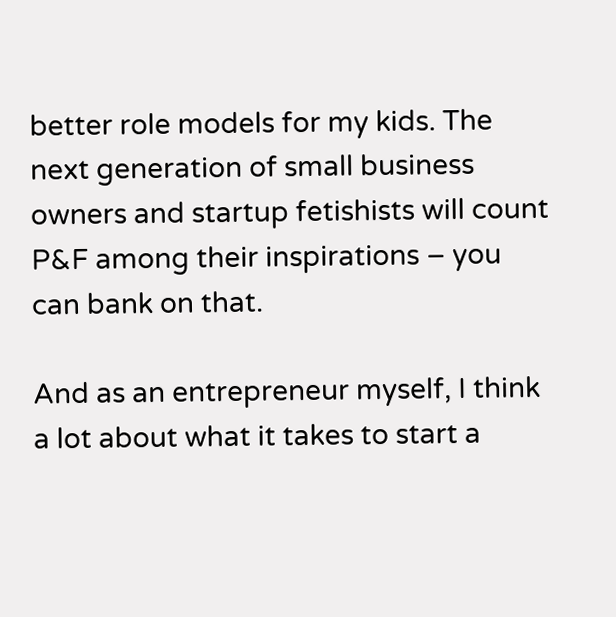better role models for my kids. The next generation of small business owners and startup fetishists will count P&F among their inspirations – you can bank on that.

And as an entrepreneur myself, I think a lot about what it takes to start a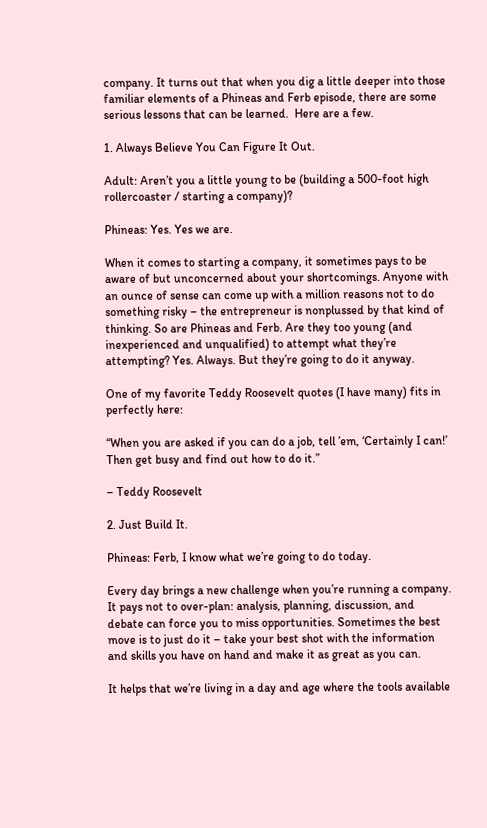company. It turns out that when you dig a little deeper into those  familiar elements of a Phineas and Ferb episode, there are some serious lessons that can be learned.  Here are a few.

1. Always Believe You Can Figure It Out.

Adult: Aren’t you a little young to be (building a 500-foot high rollercoaster / starting a company)?

Phineas: Yes. Yes we are.

When it comes to starting a company, it sometimes pays to be aware of but unconcerned about your shortcomings. Anyone with an ounce of sense can come up with a million reasons not to do something risky – the entrepreneur is nonplussed by that kind of thinking. So are Phineas and Ferb. Are they too young (and inexperienced and unqualified) to attempt what they’re attempting? Yes. Always. But they’re going to do it anyway.

One of my favorite Teddy Roosevelt quotes (I have many) fits in perfectly here:

“When you are asked if you can do a job, tell ’em, ‘Certainly I can!’ Then get busy and find out how to do it.”

– Teddy Roosevelt

2. Just Build It.

Phineas: Ferb, I know what we’re going to do today.

Every day brings a new challenge when you’re running a company. It pays not to over-plan: analysis, planning, discussion, and debate can force you to miss opportunities. Sometimes the best move is to just do it – take your best shot with the information and skills you have on hand and make it as great as you can.

It helps that we’re living in a day and age where the tools available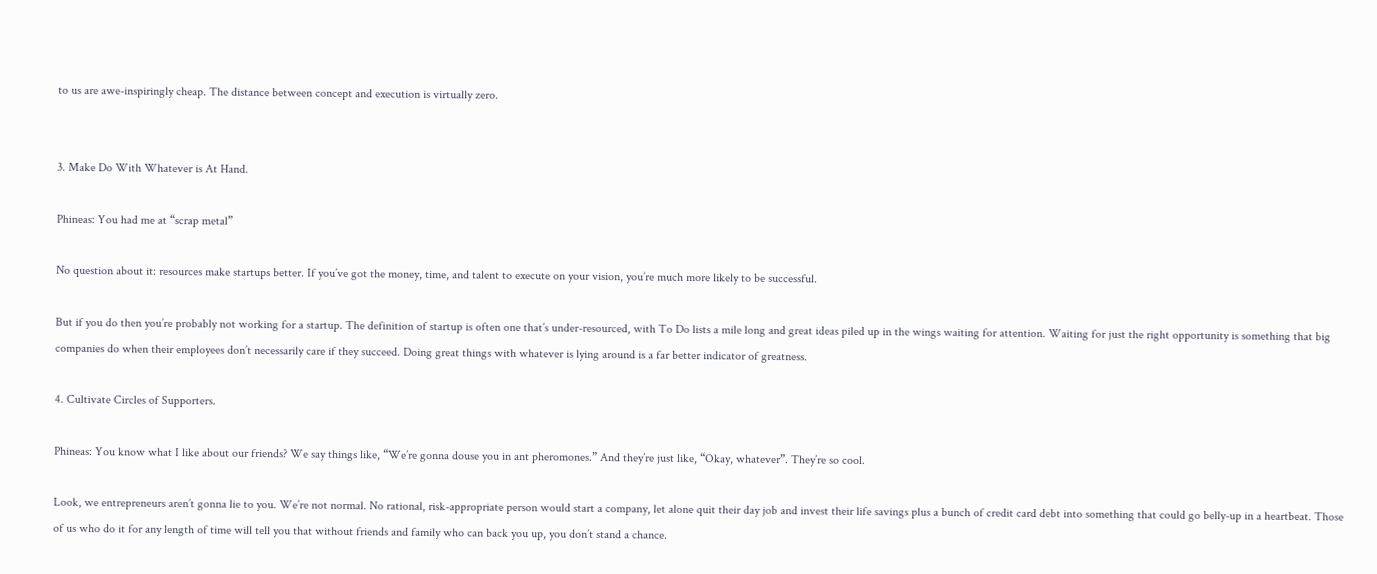to us are awe-inspiringly cheap. The distance between concept and execution is virtually zero.


3. Make Do With Whatever is At Hand.

Phineas: You had me at “scrap metal”

No question about it: resources make startups better. If you’ve got the money, time, and talent to execute on your vision, you’re much more likely to be successful.

But if you do then you’re probably not working for a startup. The definition of startup is often one that’s under-resourced, with To Do lists a mile long and great ideas piled up in the wings waiting for attention. Waiting for just the right opportunity is something that big companies do when their employees don’t necessarily care if they succeed. Doing great things with whatever is lying around is a far better indicator of greatness.

4. Cultivate Circles of Supporters.

Phineas: You know what I like about our friends? We say things like, “We’re gonna douse you in ant pheromones.” And they’re just like, “Okay, whatever”. They’re so cool.

Look, we entrepreneurs aren’t gonna lie to you. We’re not normal. No rational, risk-appropriate person would start a company, let alone quit their day job and invest their life savings plus a bunch of credit card debt into something that could go belly-up in a heartbeat. Those of us who do it for any length of time will tell you that without friends and family who can back you up, you don’t stand a chance.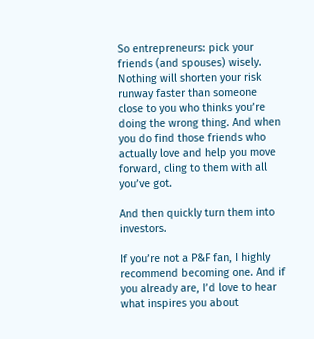So entrepreneurs: pick your friends (and spouses) wisely. Nothing will shorten your risk runway faster than someone close to you who thinks you’re doing the wrong thing. And when you do find those friends who actually love and help you move forward, cling to them with all you’ve got.

And then quickly turn them into investors.

If you’re not a P&F fan, I highly recommend becoming one. And if you already are, I’d love to hear what inspires you about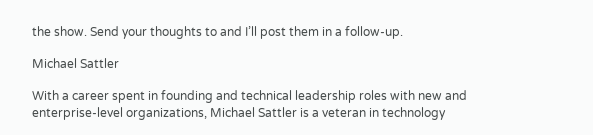the show. Send your thoughts to and I’ll post them in a follow-up.

Michael Sattler

With a career spent in founding and technical leadership roles with new and enterprise-level organizations, Michael Sattler is a veteran in technology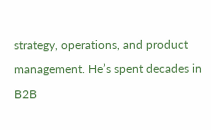strategy, operations, and product management. He’s spent decades in B2B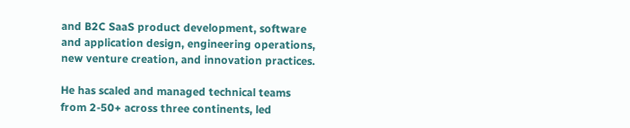and B2C SaaS product development, software and application design, engineering operations, new venture creation, and innovation practices.

He has scaled and managed technical teams from 2-50+ across three continents, led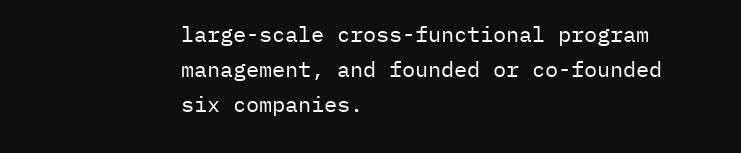large-scale cross-functional program management, and founded or co-founded six companies.